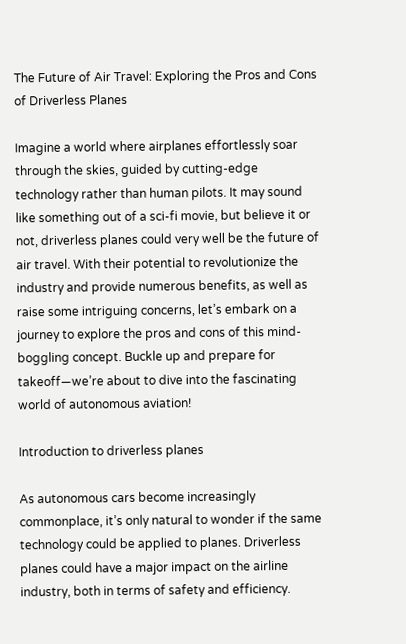The Future of Air Travel: Exploring the Pros and Cons of Driverless Planes

Imagine a world where airplanes effortlessly soar through the skies, guided by cutting-edge technology rather than human pilots. It may sound like something out of a sci-fi movie, but believe it or not, driverless planes could very well be the future of air travel. With their potential to revolutionize the industry and provide numerous benefits, as well as raise some intriguing concerns, let’s embark on a journey to explore the pros and cons of this mind-boggling concept. Buckle up and prepare for takeoff—we’re about to dive into the fascinating world of autonomous aviation!

Introduction to driverless planes

As autonomous cars become increasingly commonplace, it’s only natural to wonder if the same technology could be applied to planes. Driverless planes could have a major impact on the airline industry, both in terms of safety and efficiency.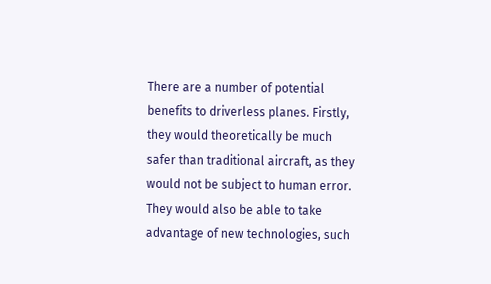There are a number of potential benefits to driverless planes. Firstly, they would theoretically be much safer than traditional aircraft, as they would not be subject to human error. They would also be able to take advantage of new technologies, such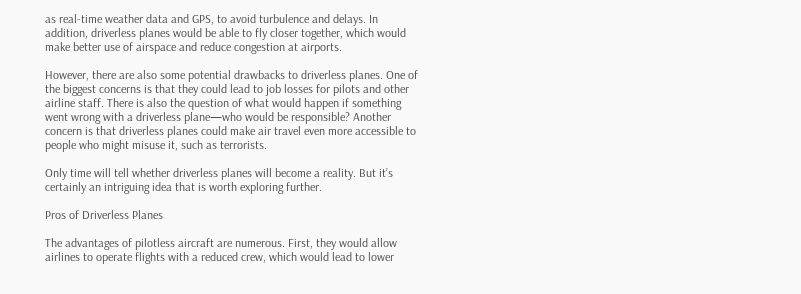as real-time weather data and GPS, to avoid turbulence and delays. In addition, driverless planes would be able to fly closer together, which would make better use of airspace and reduce congestion at airports.

However, there are also some potential drawbacks to driverless planes. One of the biggest concerns is that they could lead to job losses for pilots and other airline staff. There is also the question of what would happen if something went wrong with a driverless plane—who would be responsible? Another concern is that driverless planes could make air travel even more accessible to people who might misuse it, such as terrorists.

Only time will tell whether driverless planes will become a reality. But it’s certainly an intriguing idea that is worth exploring further.

Pros of Driverless Planes

The advantages of pilotless aircraft are numerous. First, they would allow airlines to operate flights with a reduced crew, which would lead to lower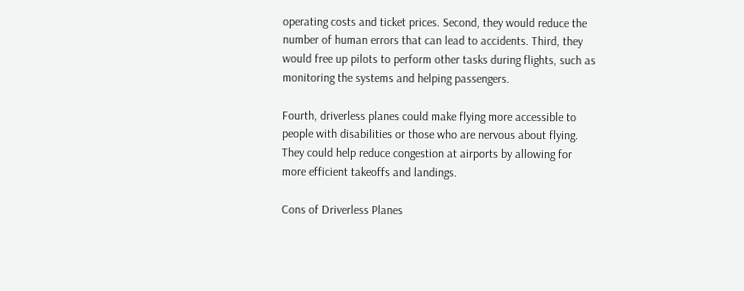operating costs and ticket prices. Second, they would reduce the number of human errors that can lead to accidents. Third, they would free up pilots to perform other tasks during flights, such as monitoring the systems and helping passengers.

Fourth, driverless planes could make flying more accessible to people with disabilities or those who are nervous about flying. They could help reduce congestion at airports by allowing for more efficient takeoffs and landings.

Cons of Driverless Planes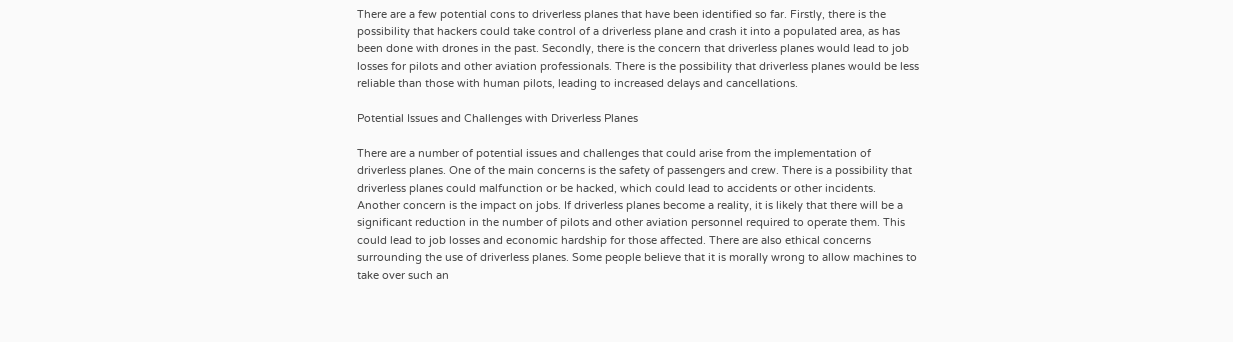There are a few potential cons to driverless planes that have been identified so far. Firstly, there is the possibility that hackers could take control of a driverless plane and crash it into a populated area, as has been done with drones in the past. Secondly, there is the concern that driverless planes would lead to job losses for pilots and other aviation professionals. There is the possibility that driverless planes would be less reliable than those with human pilots, leading to increased delays and cancellations.

Potential Issues and Challenges with Driverless Planes

There are a number of potential issues and challenges that could arise from the implementation of driverless planes. One of the main concerns is the safety of passengers and crew. There is a possibility that driverless planes could malfunction or be hacked, which could lead to accidents or other incidents. Another concern is the impact on jobs. If driverless planes become a reality, it is likely that there will be a significant reduction in the number of pilots and other aviation personnel required to operate them. This could lead to job losses and economic hardship for those affected. There are also ethical concerns surrounding the use of driverless planes. Some people believe that it is morally wrong to allow machines to take over such an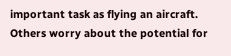important task as flying an aircraft. Others worry about the potential for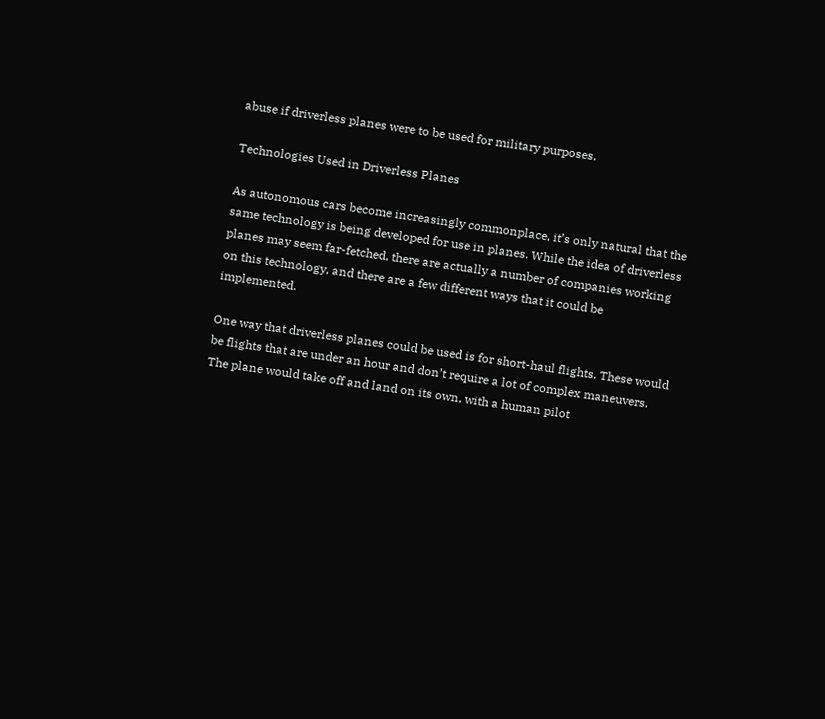abuse if driverless planes were to be used for military purposes.

Technologies Used in Driverless Planes

As autonomous cars become increasingly commonplace, it’s only natural that the same technology is being developed for use in planes. While the idea of driverless planes may seem far-fetched, there are actually a number of companies working on this technology, and there are a few different ways that it could be implemented.

One way that driverless planes could be used is for short-haul flights. These would be flights that are under an hour and don’t require a lot of complex maneuvers. The plane would take off and land on its own, with a human pilot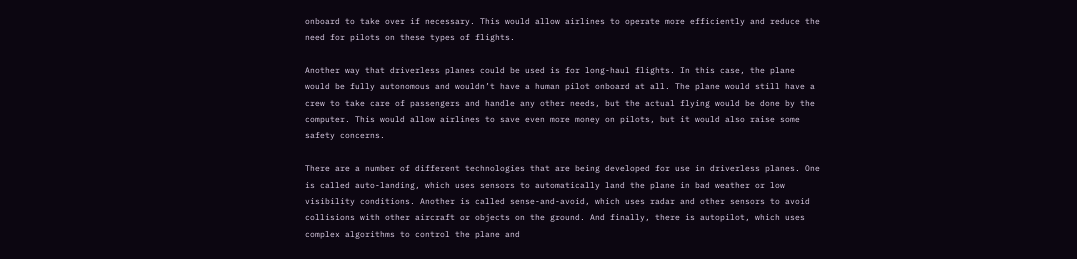onboard to take over if necessary. This would allow airlines to operate more efficiently and reduce the need for pilots on these types of flights.

Another way that driverless planes could be used is for long-haul flights. In this case, the plane would be fully autonomous and wouldn’t have a human pilot onboard at all. The plane would still have a crew to take care of passengers and handle any other needs, but the actual flying would be done by the computer. This would allow airlines to save even more money on pilots, but it would also raise some safety concerns.

There are a number of different technologies that are being developed for use in driverless planes. One is called auto-landing, which uses sensors to automatically land the plane in bad weather or low visibility conditions. Another is called sense-and-avoid, which uses radar and other sensors to avoid collisions with other aircraft or objects on the ground. And finally, there is autopilot, which uses complex algorithms to control the plane and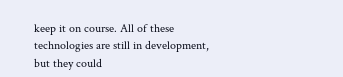keep it on course. All of these technologies are still in development, but they could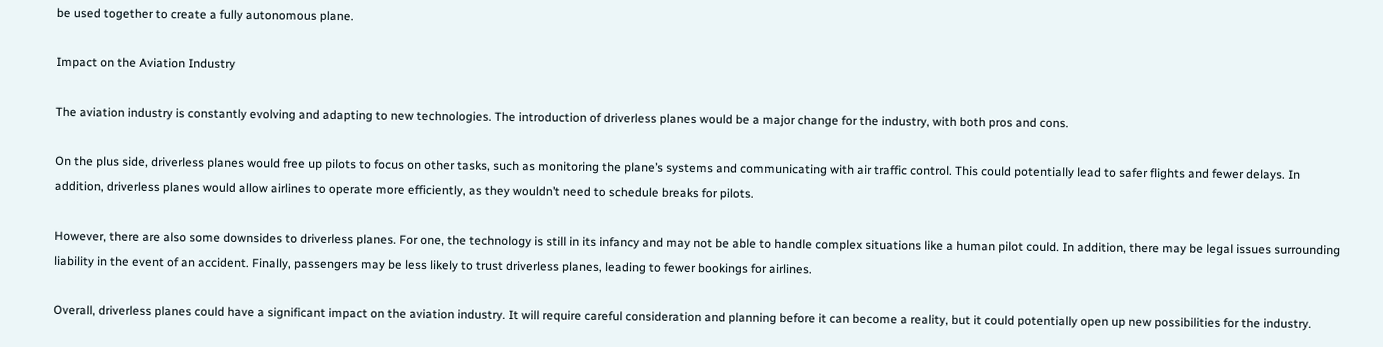be used together to create a fully autonomous plane.

Impact on the Aviation Industry

The aviation industry is constantly evolving and adapting to new technologies. The introduction of driverless planes would be a major change for the industry, with both pros and cons.

On the plus side, driverless planes would free up pilots to focus on other tasks, such as monitoring the plane’s systems and communicating with air traffic control. This could potentially lead to safer flights and fewer delays. In addition, driverless planes would allow airlines to operate more efficiently, as they wouldn’t need to schedule breaks for pilots.

However, there are also some downsides to driverless planes. For one, the technology is still in its infancy and may not be able to handle complex situations like a human pilot could. In addition, there may be legal issues surrounding liability in the event of an accident. Finally, passengers may be less likely to trust driverless planes, leading to fewer bookings for airlines.

Overall, driverless planes could have a significant impact on the aviation industry. It will require careful consideration and planning before it can become a reality, but it could potentially open up new possibilities for the industry.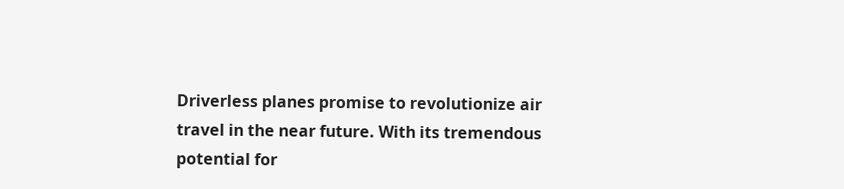Driverless planes promise to revolutionize air travel in the near future. With its tremendous potential for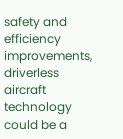safety and efficiency improvements, driverless aircraft technology could be a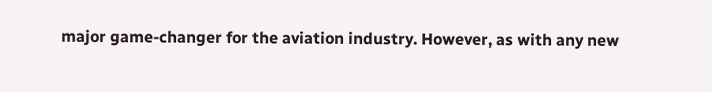major game-changer for the aviation industry. However, as with any new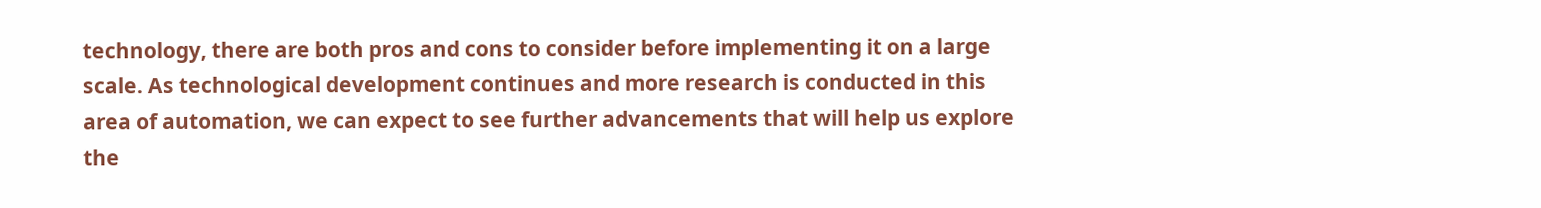technology, there are both pros and cons to consider before implementing it on a large scale. As technological development continues and more research is conducted in this area of automation, we can expect to see further advancements that will help us explore the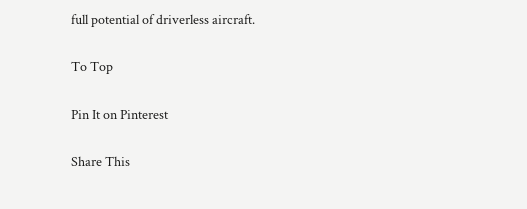full potential of driverless aircraft.

To Top

Pin It on Pinterest

Share This